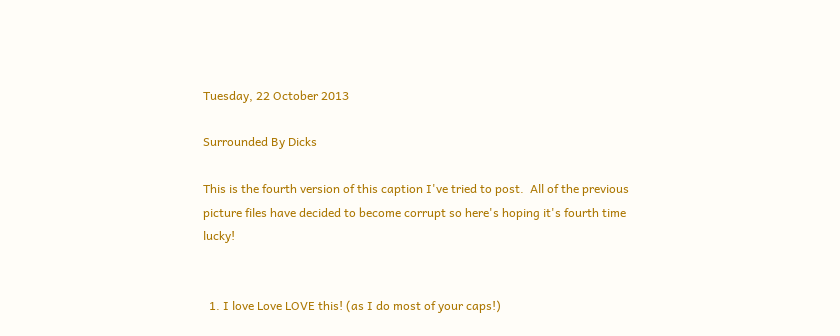Tuesday, 22 October 2013

Surrounded By Dicks

This is the fourth version of this caption I've tried to post.  All of the previous picture files have decided to become corrupt so here's hoping it's fourth time lucky!


  1. I love Love LOVE this! (as I do most of your caps!)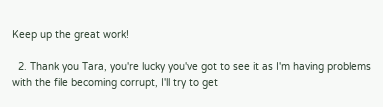Keep up the great work!

  2. Thank you Tara, you're lucky you've got to see it as I'm having problems with the file becoming corrupt, I'll try to get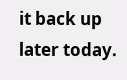it back up later today.